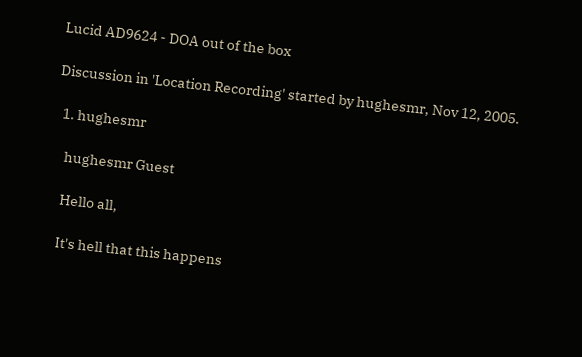Lucid AD9624 - DOA out of the box

Discussion in 'Location Recording' started by hughesmr, Nov 12, 2005.

  1. hughesmr

    hughesmr Guest

    Hello all,

    It's hell that this happens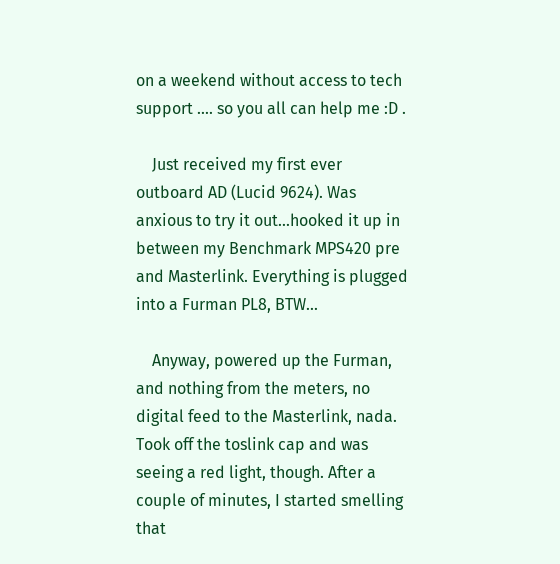on a weekend without access to tech support .... so you all can help me :D .

    Just received my first ever outboard AD (Lucid 9624). Was anxious to try it out...hooked it up in between my Benchmark MPS420 pre and Masterlink. Everything is plugged into a Furman PL8, BTW...

    Anyway, powered up the Furman, and nothing from the meters, no digital feed to the Masterlink, nada. Took off the toslink cap and was seeing a red light, though. After a couple of minutes, I started smelling that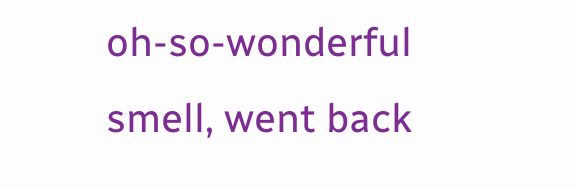oh-so-wonderful smell, went back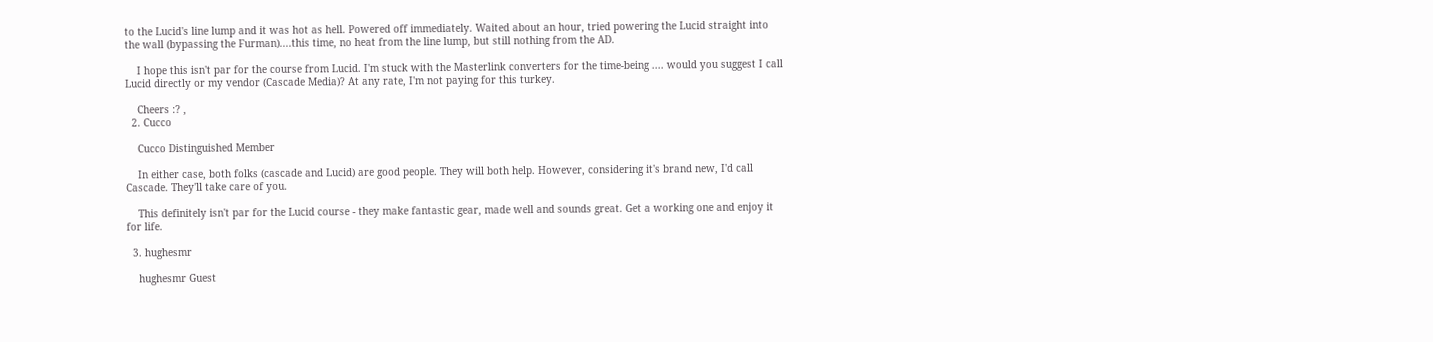to the Lucid's line lump and it was hot as hell. Powered off immediately. Waited about an hour, tried powering the Lucid straight into the wall (bypassing the Furman)....this time, no heat from the line lump, but still nothing from the AD.

    I hope this isn't par for the course from Lucid. I'm stuck with the Masterlink converters for the time-being .... would you suggest I call Lucid directly or my vendor (Cascade Media)? At any rate, I'm not paying for this turkey.

    Cheers :? ,
  2. Cucco

    Cucco Distinguished Member

    In either case, both folks (cascade and Lucid) are good people. They will both help. However, considering it's brand new, I'd call Cascade. They'll take care of you.

    This definitely isn't par for the Lucid course - they make fantastic gear, made well and sounds great. Get a working one and enjoy it for life.

  3. hughesmr

    hughesmr Guest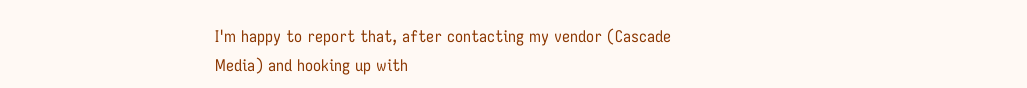I'm happy to report that, after contacting my vendor (Cascade Media) and hooking up with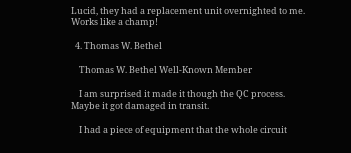Lucid, they had a replacement unit overnighted to me. Works like a champ!

  4. Thomas W. Bethel

    Thomas W. Bethel Well-Known Member

    I am surprised it made it though the QC process. Maybe it got damaged in transit.

    I had a piece of equipment that the whole circuit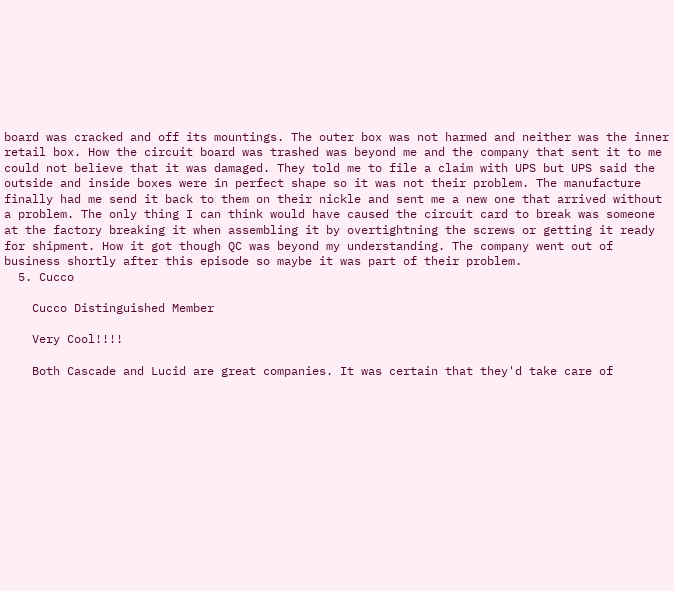board was cracked and off its mountings. The outer box was not harmed and neither was the inner retail box. How the circuit board was trashed was beyond me and the company that sent it to me could not believe that it was damaged. They told me to file a claim with UPS but UPS said the outside and inside boxes were in perfect shape so it was not their problem. The manufacture finally had me send it back to them on their nickle and sent me a new one that arrived without a problem. The only thing I can think would have caused the circuit card to break was someone at the factory breaking it when assembling it by overtightning the screws or getting it ready for shipment. How it got though QC was beyond my understanding. The company went out of business shortly after this episode so maybe it was part of their problem.
  5. Cucco

    Cucco Distinguished Member

    Very Cool!!!!

    Both Cascade and Lucid are great companies. It was certain that they'd take care of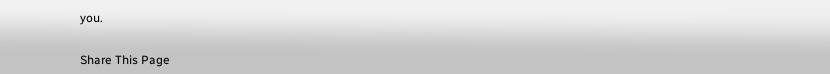you.


Share This Page